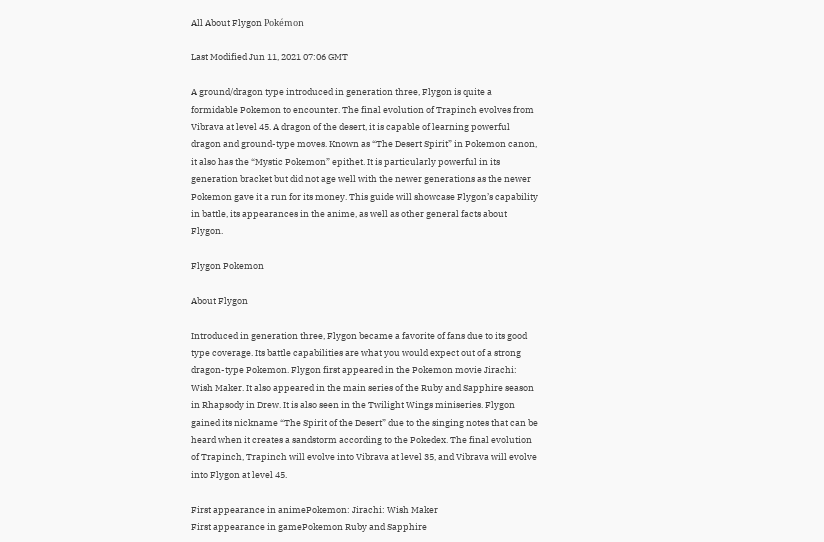All About Flygon Pokémon

Last Modified Jun 11, 2021 07:06 GMT

A ground/dragon type introduced in generation three, Flygon is quite a formidable Pokemon to encounter. The final evolution of Trapinch evolves from Vibrava at level 45. A dragon of the desert, it is capable of learning powerful dragon and ground-type moves. Known as “The Desert Spirit” in Pokemon canon, it also has the “Mystic Pokemon” epithet. It is particularly powerful in its generation bracket but did not age well with the newer generations as the newer Pokemon gave it a run for its money. This guide will showcase Flygon’s capability in battle, its appearances in the anime, as well as other general facts about Flygon.

Flygon Pokemon

About Flygon

Introduced in generation three, Flygon became a favorite of fans due to its good type coverage. Its battle capabilities are what you would expect out of a strong dragon-type Pokemon. Flygon first appeared in the Pokemon movie Jirachi: Wish Maker. It also appeared in the main series of the Ruby and Sapphire season in Rhapsody in Drew. It is also seen in the Twilight Wings miniseries. Flygon gained its nickname “The Spirit of the Desert” due to the singing notes that can be heard when it creates a sandstorm according to the Pokedex. The final evolution of Trapinch, Trapinch will evolve into Vibrava at level 35, and Vibrava will evolve into Flygon at level 45.

First appearance in animePokemon: Jirachi: Wish Maker
First appearance in gamePokemon Ruby and Sapphire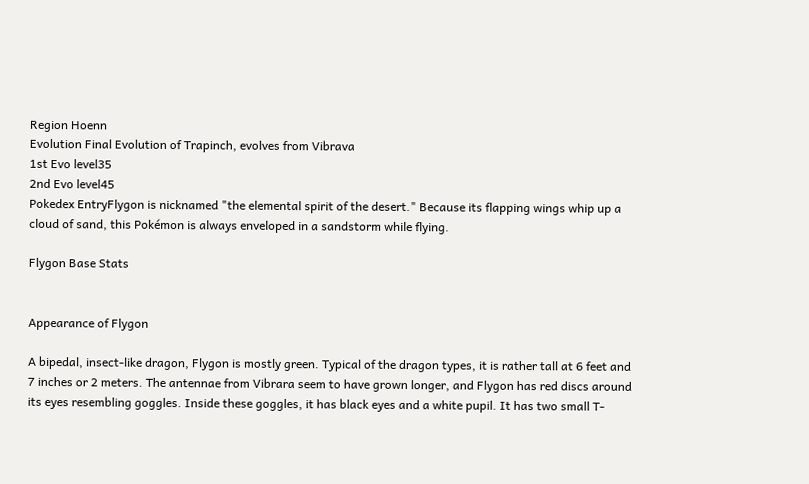Region Hoenn
Evolution Final Evolution of Trapinch, evolves from Vibrava
1st Evo level35
2nd Evo level45
Pokedex EntryFlygon is nicknamed "the elemental spirit of the desert." Because its flapping wings whip up a cloud of sand, this Pokémon is always enveloped in a sandstorm while flying.

Flygon Base Stats


Appearance of Flygon

A bipedal, insect-like dragon, Flygon is mostly green. Typical of the dragon types, it is rather tall at 6 feet and 7 inches or 2 meters. The antennae from Vibrara seem to have grown longer, and Flygon has red discs around its eyes resembling goggles. Inside these goggles, it has black eyes and a white pupil. It has two small T-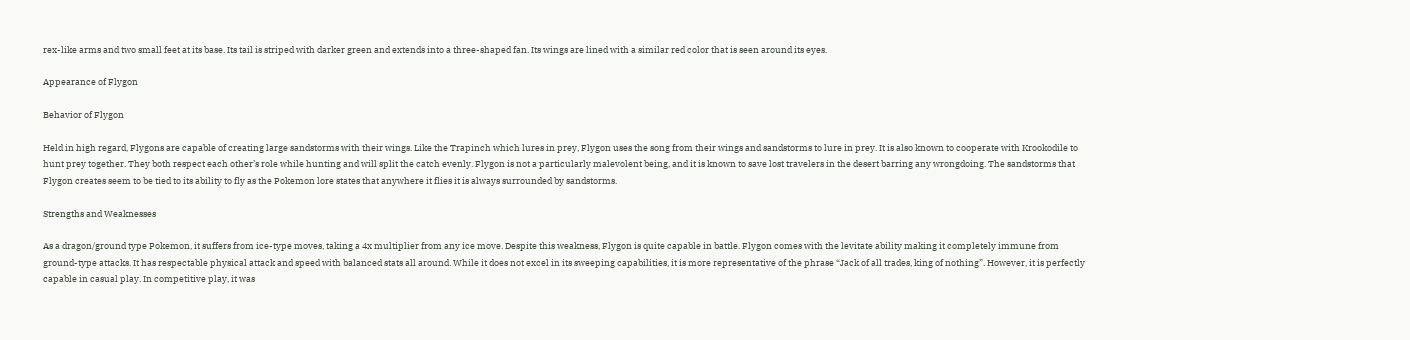rex-like arms and two small feet at its base. Its tail is striped with darker green and extends into a three-shaped fan. Its wings are lined with a similar red color that is seen around its eyes.

Appearance of Flygon

Behavior of Flygon

Held in high regard, Flygons are capable of creating large sandstorms with their wings. Like the Trapinch which lures in prey, Flygon uses the song from their wings and sandstorms to lure in prey. It is also known to cooperate with Krookodile to hunt prey together. They both respect each other’s role while hunting and will split the catch evenly. Flygon is not a particularly malevolent being, and it is known to save lost travelers in the desert barring any wrongdoing. The sandstorms that Flygon creates seem to be tied to its ability to fly as the Pokemon lore states that anywhere it flies it is always surrounded by sandstorms.

Strengths and Weaknesses

As a dragon/ground type Pokemon, it suffers from ice-type moves, taking a 4x multiplier from any ice move. Despite this weakness, Flygon is quite capable in battle. Flygon comes with the levitate ability making it completely immune from ground-type attacks. It has respectable physical attack and speed with balanced stats all around. While it does not excel in its sweeping capabilities, it is more representative of the phrase “Jack of all trades, king of nothing”. However, it is perfectly capable in casual play. In competitive play, it was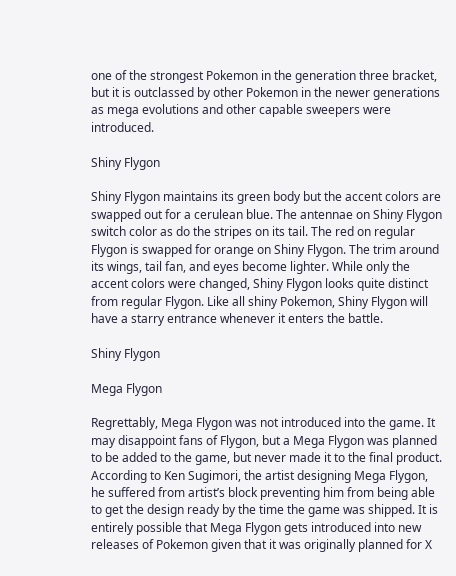one of the strongest Pokemon in the generation three bracket, but it is outclassed by other Pokemon in the newer generations as mega evolutions and other capable sweepers were introduced.

Shiny Flygon

Shiny Flygon maintains its green body but the accent colors are swapped out for a cerulean blue. The antennae on Shiny Flygon switch color as do the stripes on its tail. The red on regular Flygon is swapped for orange on Shiny Flygon. The trim around its wings, tail fan, and eyes become lighter. While only the accent colors were changed, Shiny Flygon looks quite distinct from regular Flygon. Like all shiny Pokemon, Shiny Flygon will have a starry entrance whenever it enters the battle.

Shiny Flygon

Mega Flygon

Regrettably, Mega Flygon was not introduced into the game. It may disappoint fans of Flygon, but a Mega Flygon was planned to be added to the game, but never made it to the final product. According to Ken Sugimori, the artist designing Mega Flygon, he suffered from artist’s block preventing him from being able to get the design ready by the time the game was shipped. It is entirely possible that Mega Flygon gets introduced into new releases of Pokemon given that it was originally planned for X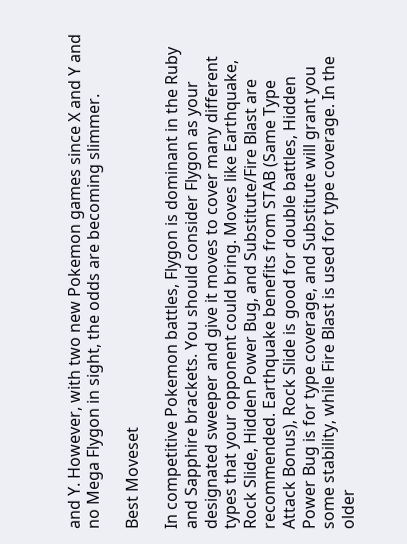and Y. However, with two new Pokemon games since X and Y and no Mega Flygon in sight, the odds are becoming slimmer.

Best Moveset

In competitive Pokemon battles, Flygon is dominant in the Ruby and Sapphire brackets. You should consider Flygon as your designated sweeper and give it moves to cover many different types that your opponent could bring. Moves like Earthquake, Rock Slide, Hidden Power Bug, and Substitute/Fire Blast are recommended. Earthquake benefits from STAB (Same Type Attack Bonus), Rock Slide is good for double battles, Hidden Power Bug is for type coverage, and Substitute will grant you some stability, while Fire Blast is used for type coverage. In the older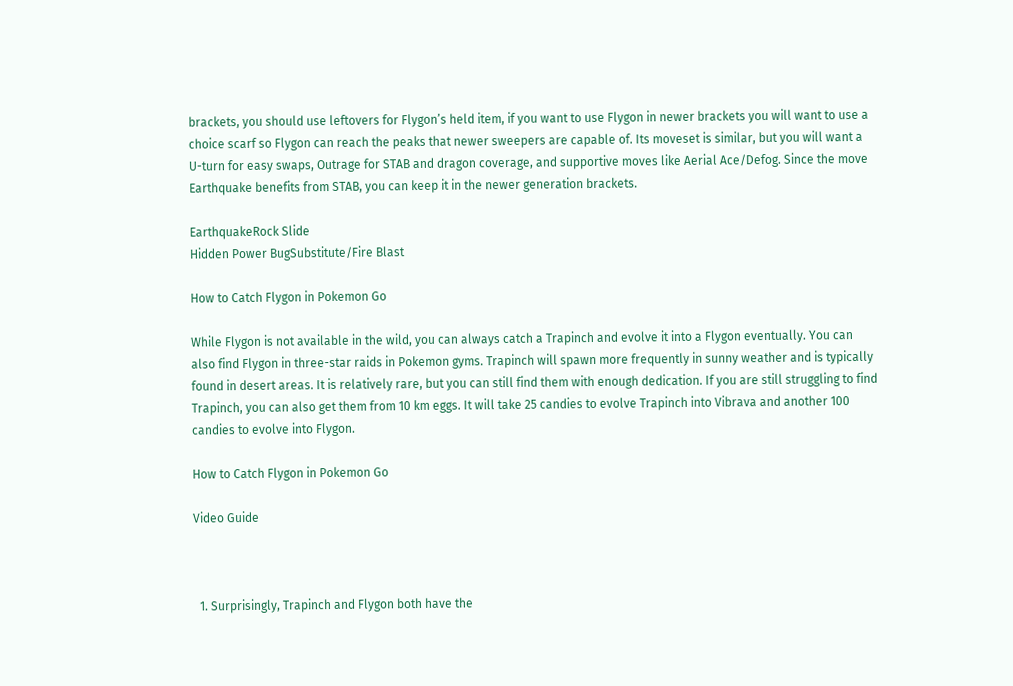brackets, you should use leftovers for Flygon’s held item, if you want to use Flygon in newer brackets you will want to use a choice scarf so Flygon can reach the peaks that newer sweepers are capable of. Its moveset is similar, but you will want a U-turn for easy swaps, Outrage for STAB and dragon coverage, and supportive moves like Aerial Ace/Defog. Since the move Earthquake benefits from STAB, you can keep it in the newer generation brackets.

EarthquakeRock Slide
Hidden Power BugSubstitute/Fire Blast

How to Catch Flygon in Pokemon Go

While Flygon is not available in the wild, you can always catch a Trapinch and evolve it into a Flygon eventually. You can also find Flygon in three-star raids in Pokemon gyms. Trapinch will spawn more frequently in sunny weather and is typically found in desert areas. It is relatively rare, but you can still find them with enough dedication. If you are still struggling to find Trapinch, you can also get them from 10 km eggs. It will take 25 candies to evolve Trapinch into Vibrava and another 100 candies to evolve into Flygon.

How to Catch Flygon in Pokemon Go

Video Guide



  1. Surprisingly, Trapinch and Flygon both have the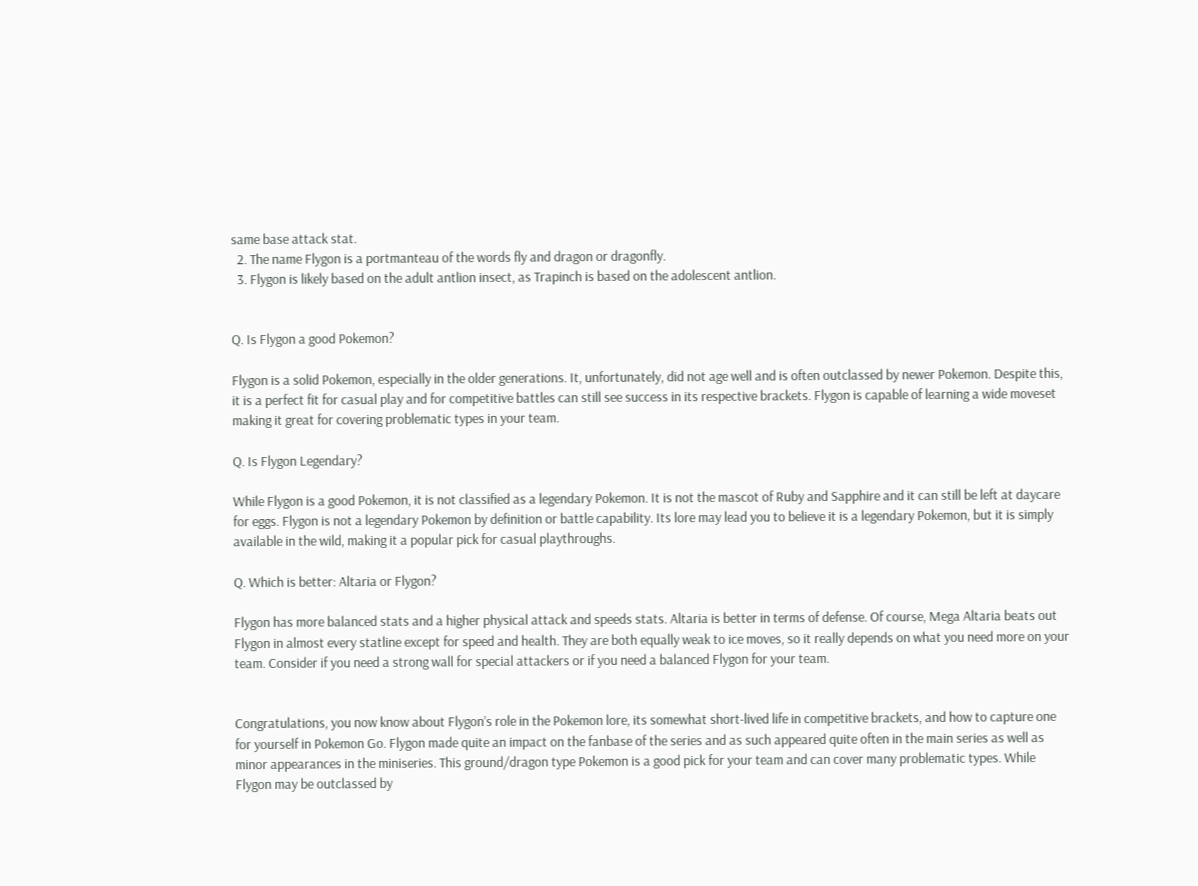same base attack stat.
  2. The name Flygon is a portmanteau of the words fly and dragon or dragonfly.
  3. Flygon is likely based on the adult antlion insect, as Trapinch is based on the adolescent antlion.


Q. Is Flygon a good Pokemon?

Flygon is a solid Pokemon, especially in the older generations. It, unfortunately, did not age well and is often outclassed by newer Pokemon. Despite this, it is a perfect fit for casual play and for competitive battles can still see success in its respective brackets. Flygon is capable of learning a wide moveset making it great for covering problematic types in your team.

Q. Is Flygon Legendary?

While Flygon is a good Pokemon, it is not classified as a legendary Pokemon. It is not the mascot of Ruby and Sapphire and it can still be left at daycare for eggs. Flygon is not a legendary Pokemon by definition or battle capability. Its lore may lead you to believe it is a legendary Pokemon, but it is simply available in the wild, making it a popular pick for casual playthroughs.

Q. Which is better: Altaria or Flygon?

Flygon has more balanced stats and a higher physical attack and speeds stats. Altaria is better in terms of defense. Of course, Mega Altaria beats out Flygon in almost every statline except for speed and health. They are both equally weak to ice moves, so it really depends on what you need more on your team. Consider if you need a strong wall for special attackers or if you need a balanced Flygon for your team.


Congratulations, you now know about Flygon’s role in the Pokemon lore, its somewhat short-lived life in competitive brackets, and how to capture one for yourself in Pokemon Go. Flygon made quite an impact on the fanbase of the series and as such appeared quite often in the main series as well as minor appearances in the miniseries. This ground/dragon type Pokemon is a good pick for your team and can cover many problematic types. While Flygon may be outclassed by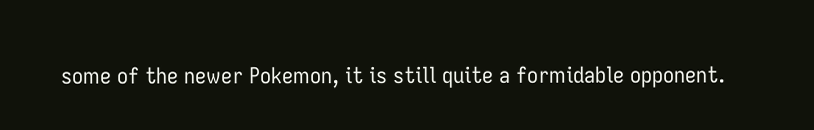some of the newer Pokemon, it is still quite a formidable opponent.